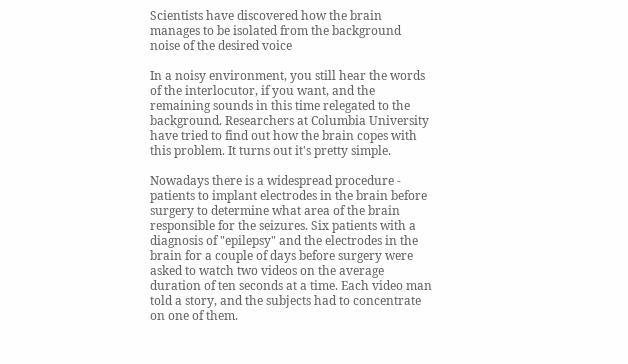Scientists have discovered how the brain manages to be isolated from the background noise of the desired voice

In a noisy environment, you still hear the words of the interlocutor, if you want, and the remaining sounds in this time relegated to the background. Researchers at Columbia University have tried to find out how the brain copes with this problem. It turns out it's pretty simple.

Nowadays there is a widespread procedure - patients to implant electrodes in the brain before surgery to determine what area of the brain responsible for the seizures. Six patients with a diagnosis of "epilepsy" and the electrodes in the brain for a couple of days before surgery were asked to watch two videos on the average duration of ten seconds at a time. Each video man told a story, and the subjects had to concentrate on one of them.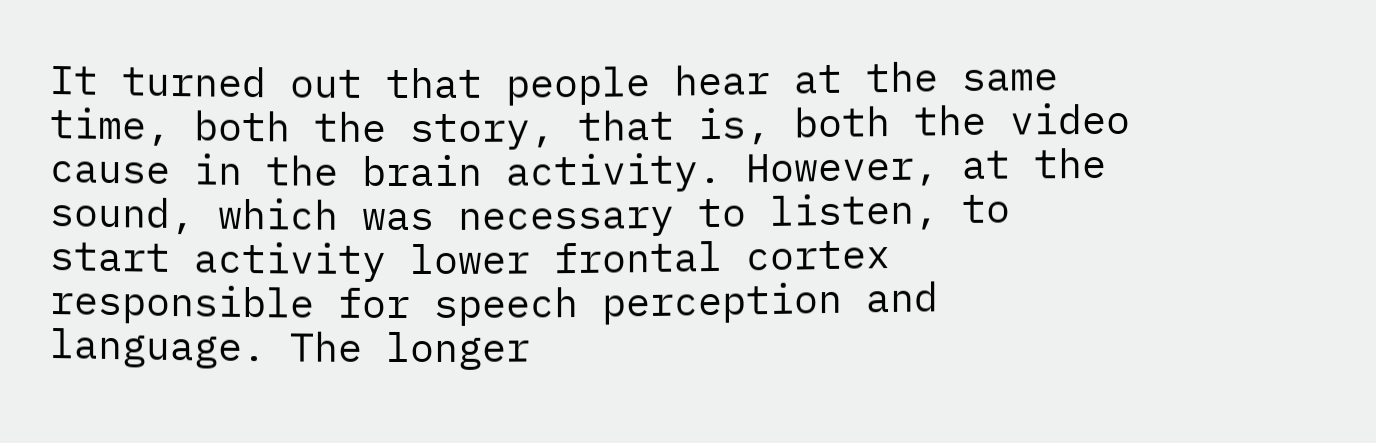It turned out that people hear at the same time, both the story, that is, both the video cause in the brain activity. However, at the sound, which was necessary to listen, to start activity lower frontal cortex responsible for speech perception and language. The longer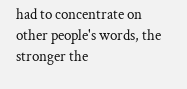had to concentrate on other people's words, the stronger the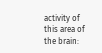activity of this area of the brain: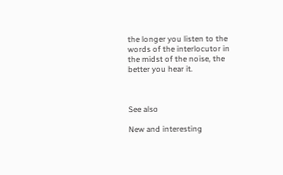the longer you listen to the words of the interlocutor in the midst of the noise, the better you hear it.



See also

New and interesting